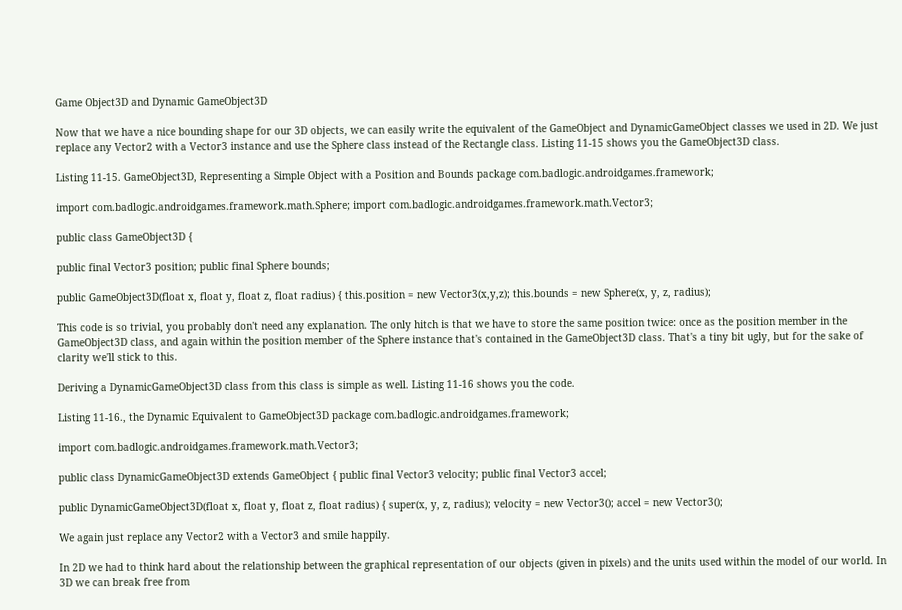Game Object3D and Dynamic GameObject3D

Now that we have a nice bounding shape for our 3D objects, we can easily write the equivalent of the GameObject and DynamicGameObject classes we used in 2D. We just replace any Vector2 with a Vector3 instance and use the Sphere class instead of the Rectangle class. Listing 11-15 shows you the GameObject3D class.

Listing 11-15. GameObject3D, Representing a Simple Object with a Position and Bounds package com.badlogic.androidgames.framework;

import com.badlogic.androidgames.framework.math.Sphere; import com.badlogic.androidgames.framework.math.Vector3;

public class GameObject3D {

public final Vector3 position; public final Sphere bounds;

public GameObject3D(float x, float y, float z, float radius) { this.position = new Vector3(x,y,z); this.bounds = new Sphere(x, y, z, radius);

This code is so trivial, you probably don't need any explanation. The only hitch is that we have to store the same position twice: once as the position member in the GameObject3D class, and again within the position member of the Sphere instance that's contained in the GameObject3D class. That's a tiny bit ugly, but for the sake of clarity we'll stick to this.

Deriving a DynamicGameObject3D class from this class is simple as well. Listing 11-16 shows you the code.

Listing 11-16., the Dynamic Equivalent to GameObject3D package com.badlogic.androidgames.framework;

import com.badlogic.androidgames.framework.math.Vector3;

public class DynamicGameObject3D extends GameObject { public final Vector3 velocity; public final Vector3 accel;

public DynamicGameObject3D(float x, float y, float z, float radius) { super(x, y, z, radius); velocity = new Vector3(); accel = new Vector3();

We again just replace any Vector2 with a Vector3 and smile happily.

In 2D we had to think hard about the relationship between the graphical representation of our objects (given in pixels) and the units used within the model of our world. In 3D we can break free from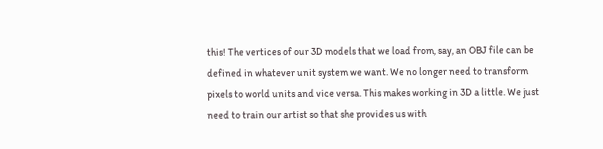this! The vertices of our 3D models that we load from, say, an OBJ file can be defined in whatever unit system we want. We no longer need to transform pixels to world units and vice versa. This makes working in 3D a little. We just need to train our artist so that she provides us with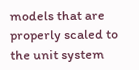models that are properly scaled to the unit system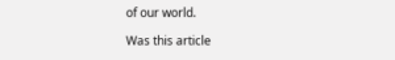of our world.

Was this article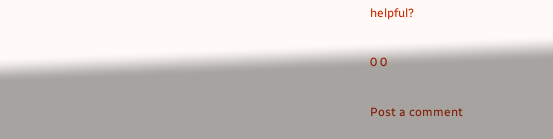helpful?

0 0

Post a comment